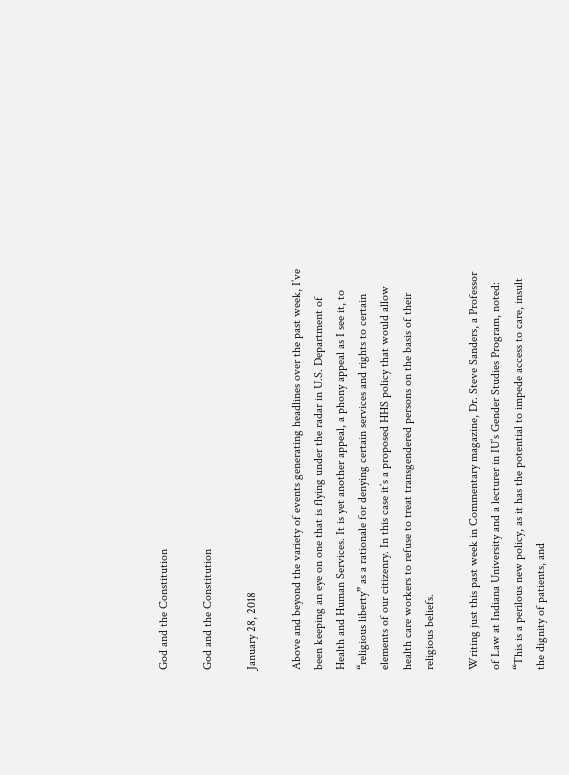God and the Constitution

God and the Constitution

January 28, 2018

Above and beyond the variety of events generating headlines over the past week, I’ve been keeping an eye on one that is flying under the radar in U.S. Department of Health and Human Services. It is yet another appeal, a phony appeal as I see it, to “religious liberty” as a rationale for denying certain services and rights to certain elements of our citizenry. In this case it’s a proposed HHS policy that would allow health care workers to refuse to treat transgendered persons on the basis of their religious beliefs.

Writing just this past week in Commentary magazine, Dr. Steve Sanders, a Professor of Law at Indiana University and a lecturer in IU’s Gender Studies Program, noted: “This is a perilous new policy, as it has the potential to impede access to care, insult the dignity of patients, and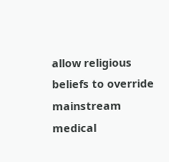allow religious beliefs to override mainstream medical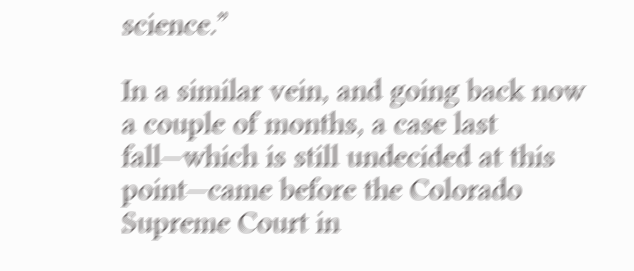science.”

In a similar vein, and going back now a couple of months, a case last fall—which is still undecided at this point—came before the Colorado Supreme Court in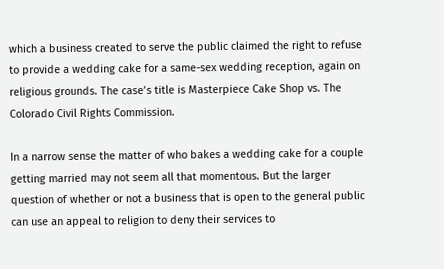which a business created to serve the public claimed the right to refuse to provide a wedding cake for a same-sex wedding reception, again on religious grounds. The case’s title is Masterpiece Cake Shop vs. The Colorado Civil Rights Commission.

In a narrow sense the matter of who bakes a wedding cake for a couple getting married may not seem all that momentous. But the larger question of whether or not a business that is open to the general public can use an appeal to religion to deny their services to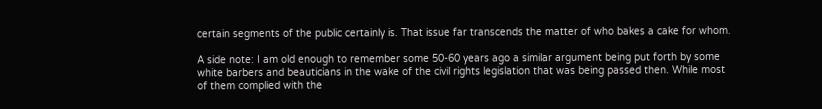certain segments of the public certainly is. That issue far transcends the matter of who bakes a cake for whom.

A side note: I am old enough to remember some 50-60 years ago a similar argument being put forth by some white barbers and beauticians in the wake of the civil rights legislation that was being passed then. While most of them complied with the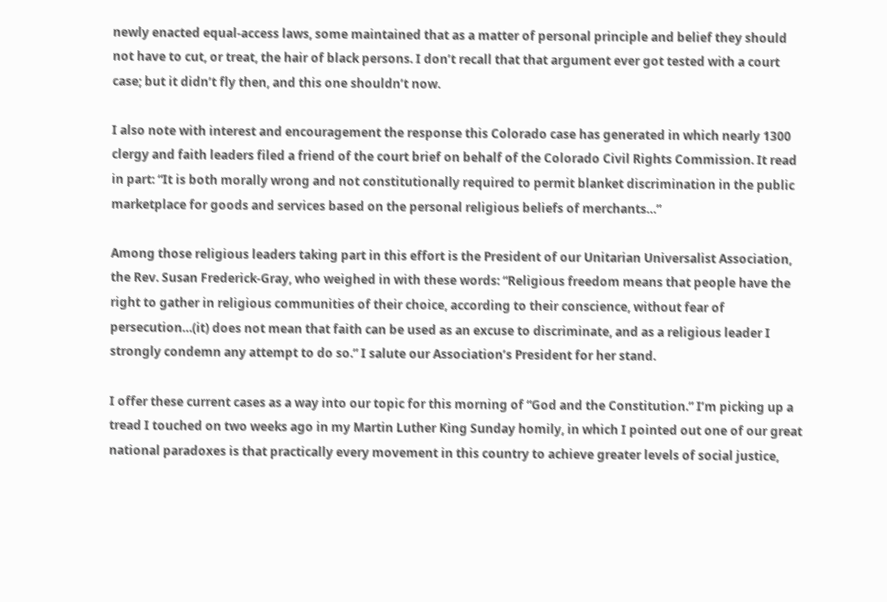newly enacted equal-access laws, some maintained that as a matter of personal principle and belief they should not have to cut, or treat, the hair of black persons. I don’t recall that that argument ever got tested with a court case; but it didn’t fly then, and this one shouldn’t now.

I also note with interest and encouragement the response this Colorado case has generated in which nearly 1300 clergy and faith leaders filed a friend of the court brief on behalf of the Colorado Civil Rights Commission. It read in part: “It is both morally wrong and not constitutionally required to permit blanket discrimination in the public marketplace for goods and services based on the personal religious beliefs of merchants…”

Among those religious leaders taking part in this effort is the President of our Unitarian Universalist Association, the Rev. Susan Frederick-Gray, who weighed in with these words: “Religious freedom means that people have the right to gather in religious communities of their choice, according to their conscience, without fear of persecution…(it) does not mean that faith can be used as an excuse to discriminate, and as a religious leader I strongly condemn any attempt to do so.” I salute our Association’s President for her stand.

I offer these current cases as a way into our topic for this morning of “God and the Constitution.” I’m picking up a tread I touched on two weeks ago in my Martin Luther King Sunday homily, in which I pointed out one of our great national paradoxes is that practically every movement in this country to achieve greater levels of social justice,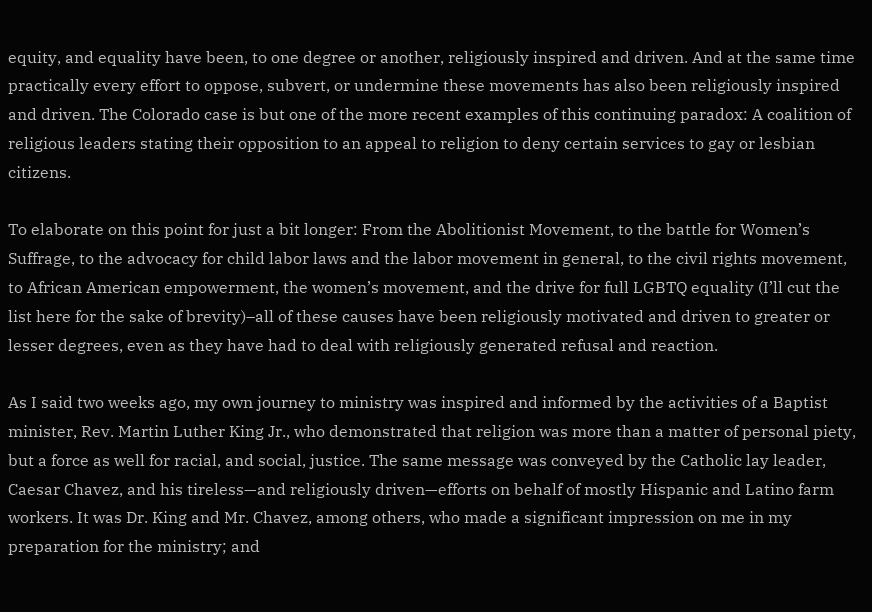equity, and equality have been, to one degree or another, religiously inspired and driven. And at the same time practically every effort to oppose, subvert, or undermine these movements has also been religiously inspired and driven. The Colorado case is but one of the more recent examples of this continuing paradox: A coalition of religious leaders stating their opposition to an appeal to religion to deny certain services to gay or lesbian citizens.

To elaborate on this point for just a bit longer: From the Abolitionist Movement, to the battle for Women’s Suffrage, to the advocacy for child labor laws and the labor movement in general, to the civil rights movement, to African American empowerment, the women’s movement, and the drive for full LGBTQ equality (I’ll cut the list here for the sake of brevity)–all of these causes have been religiously motivated and driven to greater or lesser degrees, even as they have had to deal with religiously generated refusal and reaction.

As I said two weeks ago, my own journey to ministry was inspired and informed by the activities of a Baptist minister, Rev. Martin Luther King Jr., who demonstrated that religion was more than a matter of personal piety, but a force as well for racial, and social, justice. The same message was conveyed by the Catholic lay leader, Caesar Chavez, and his tireless—and religiously driven—efforts on behalf of mostly Hispanic and Latino farm workers. It was Dr. King and Mr. Chavez, among others, who made a significant impression on me in my preparation for the ministry; and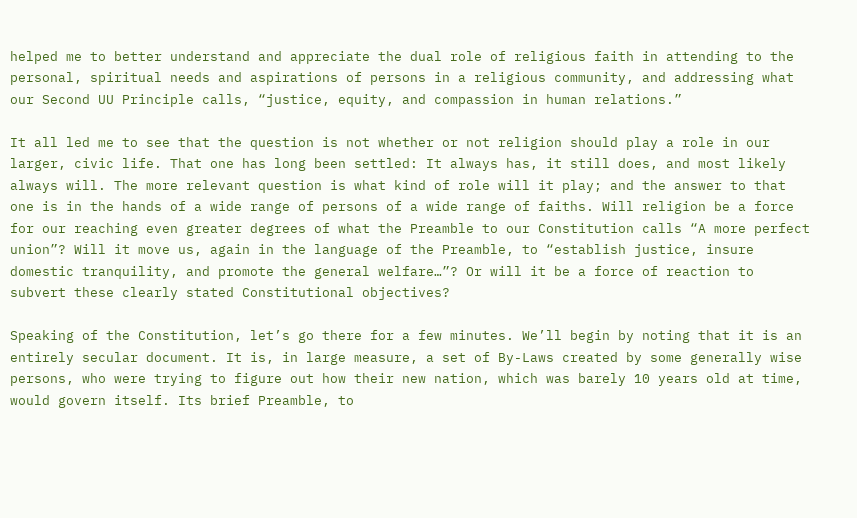helped me to better understand and appreciate the dual role of religious faith in attending to the personal, spiritual needs and aspirations of persons in a religious community, and addressing what our Second UU Principle calls, “justice, equity, and compassion in human relations.”

It all led me to see that the question is not whether or not religion should play a role in our larger, civic life. That one has long been settled: It always has, it still does, and most likely always will. The more relevant question is what kind of role will it play; and the answer to that one is in the hands of a wide range of persons of a wide range of faiths. Will religion be a force for our reaching even greater degrees of what the Preamble to our Constitution calls “A more perfect union”? Will it move us, again in the language of the Preamble, to “establish justice, insure domestic tranquility, and promote the general welfare…”? Or will it be a force of reaction to subvert these clearly stated Constitutional objectives?

Speaking of the Constitution, let’s go there for a few minutes. We’ll begin by noting that it is an entirely secular document. It is, in large measure, a set of By-Laws created by some generally wise persons, who were trying to figure out how their new nation, which was barely 10 years old at time, would govern itself. Its brief Preamble, to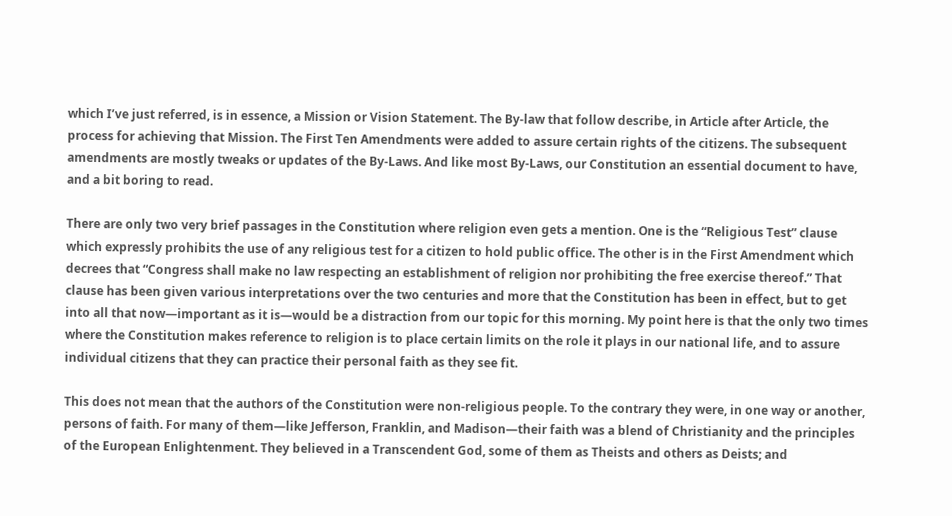which I’ve just referred, is in essence, a Mission or Vision Statement. The By-law that follow describe, in Article after Article, the process for achieving that Mission. The First Ten Amendments were added to assure certain rights of the citizens. The subsequent amendments are mostly tweaks or updates of the By-Laws. And like most By-Laws, our Constitution an essential document to have, and a bit boring to read.

There are only two very brief passages in the Constitution where religion even gets a mention. One is the “Religious Test” clause which expressly prohibits the use of any religious test for a citizen to hold public office. The other is in the First Amendment which decrees that “Congress shall make no law respecting an establishment of religion nor prohibiting the free exercise thereof.” That clause has been given various interpretations over the two centuries and more that the Constitution has been in effect, but to get into all that now—important as it is—would be a distraction from our topic for this morning. My point here is that the only two times where the Constitution makes reference to religion is to place certain limits on the role it plays in our national life, and to assure individual citizens that they can practice their personal faith as they see fit.

This does not mean that the authors of the Constitution were non-religious people. To the contrary they were, in one way or another, persons of faith. For many of them—like Jefferson, Franklin, and Madison—their faith was a blend of Christianity and the principles of the European Enlightenment. They believed in a Transcendent God, some of them as Theists and others as Deists; and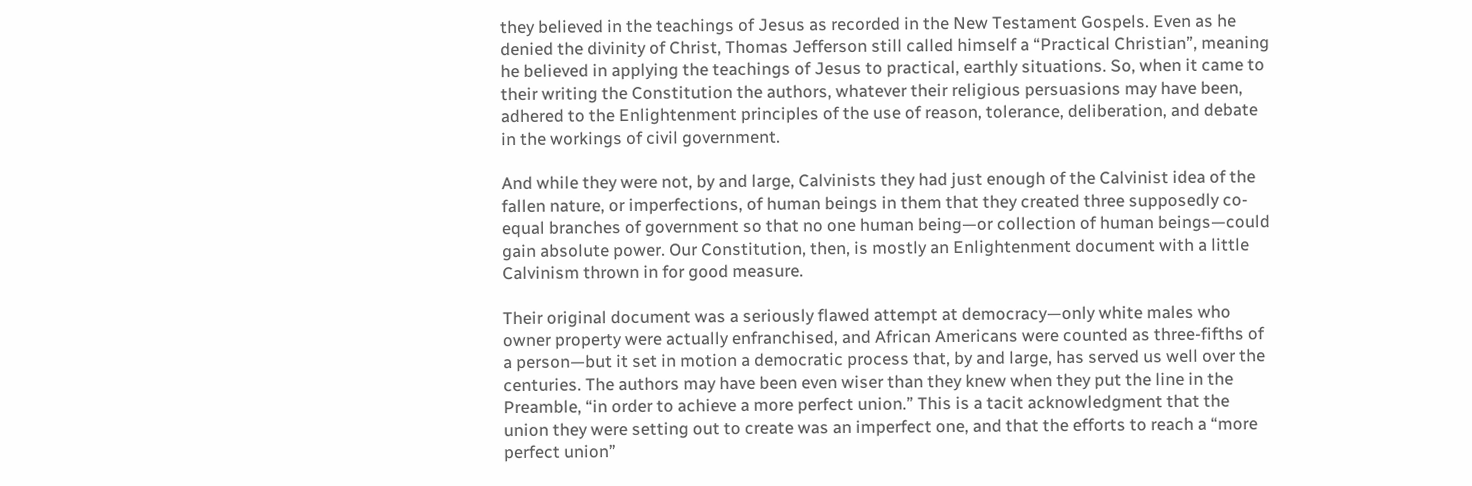they believed in the teachings of Jesus as recorded in the New Testament Gospels. Even as he denied the divinity of Christ, Thomas Jefferson still called himself a “Practical Christian”, meaning he believed in applying the teachings of Jesus to practical, earthly situations. So, when it came to their writing the Constitution the authors, whatever their religious persuasions may have been, adhered to the Enlightenment principles of the use of reason, tolerance, deliberation, and debate in the workings of civil government.

And while they were not, by and large, Calvinists they had just enough of the Calvinist idea of the fallen nature, or imperfections, of human beings in them that they created three supposedly co-equal branches of government so that no one human being—or collection of human beings—could gain absolute power. Our Constitution, then, is mostly an Enlightenment document with a little Calvinism thrown in for good measure.

Their original document was a seriously flawed attempt at democracy—only white males who owner property were actually enfranchised, and African Americans were counted as three-fifths of a person—but it set in motion a democratic process that, by and large, has served us well over the centuries. The authors may have been even wiser than they knew when they put the line in the Preamble, “in order to achieve a more perfect union.” This is a tacit acknowledgment that the union they were setting out to create was an imperfect one, and that the efforts to reach a “more perfect union”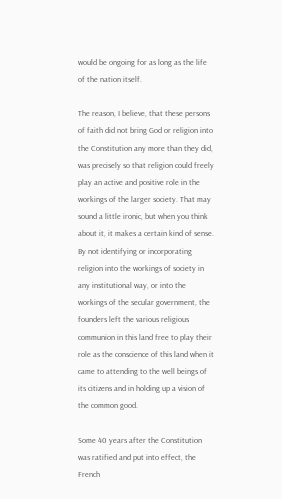would be ongoing for as long as the life of the nation itself.

The reason, I believe, that these persons of faith did not bring God or religion into the Constitution any more than they did, was precisely so that religion could freely play an active and positive role in the workings of the larger society. That may sound a little ironic, but when you think about it, it makes a certain kind of sense. By not identifying or incorporating religion into the workings of society in any institutional way, or into the workings of the secular government, the founders left the various religious communion in this land free to play their role as the conscience of this land when it came to attending to the well beings of its citizens and in holding up a vision of the common good.

Some 40 years after the Constitution was ratified and put into effect, the French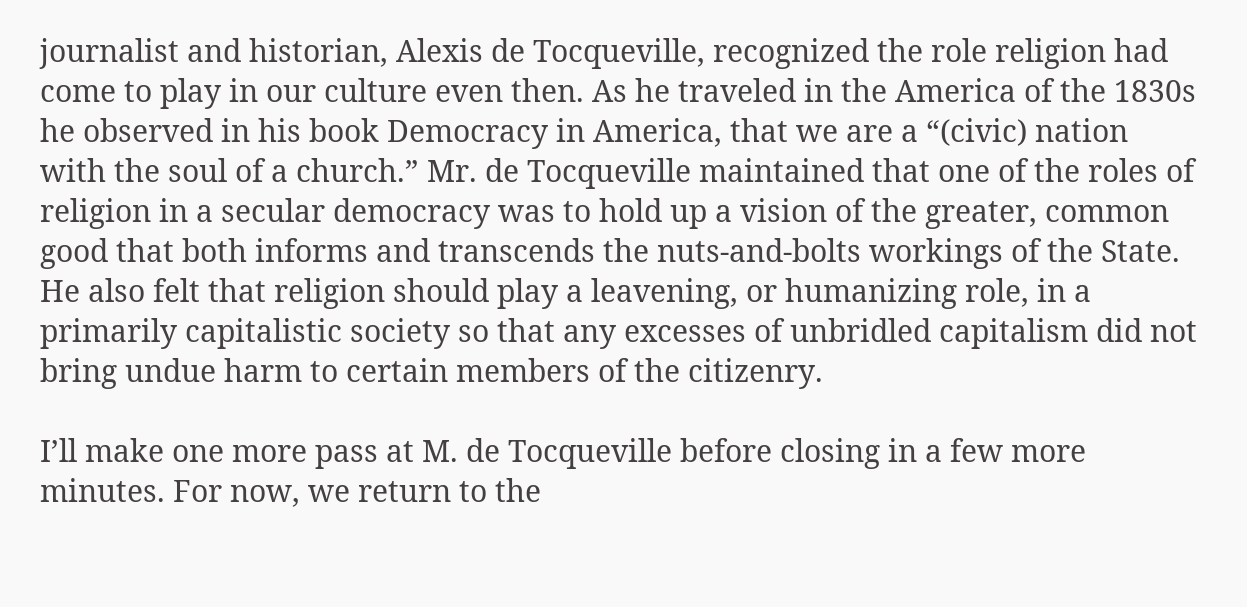journalist and historian, Alexis de Tocqueville, recognized the role religion had come to play in our culture even then. As he traveled in the America of the 1830s he observed in his book Democracy in America, that we are a “(civic) nation with the soul of a church.” Mr. de Tocqueville maintained that one of the roles of religion in a secular democracy was to hold up a vision of the greater, common good that both informs and transcends the nuts-and-bolts workings of the State. He also felt that religion should play a leavening, or humanizing role, in a primarily capitalistic society so that any excesses of unbridled capitalism did not bring undue harm to certain members of the citizenry.

I’ll make one more pass at M. de Tocqueville before closing in a few more minutes. For now, we return to the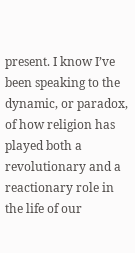present. I know I’ve been speaking to the dynamic, or paradox, of how religion has played both a revolutionary and a reactionary role in the life of our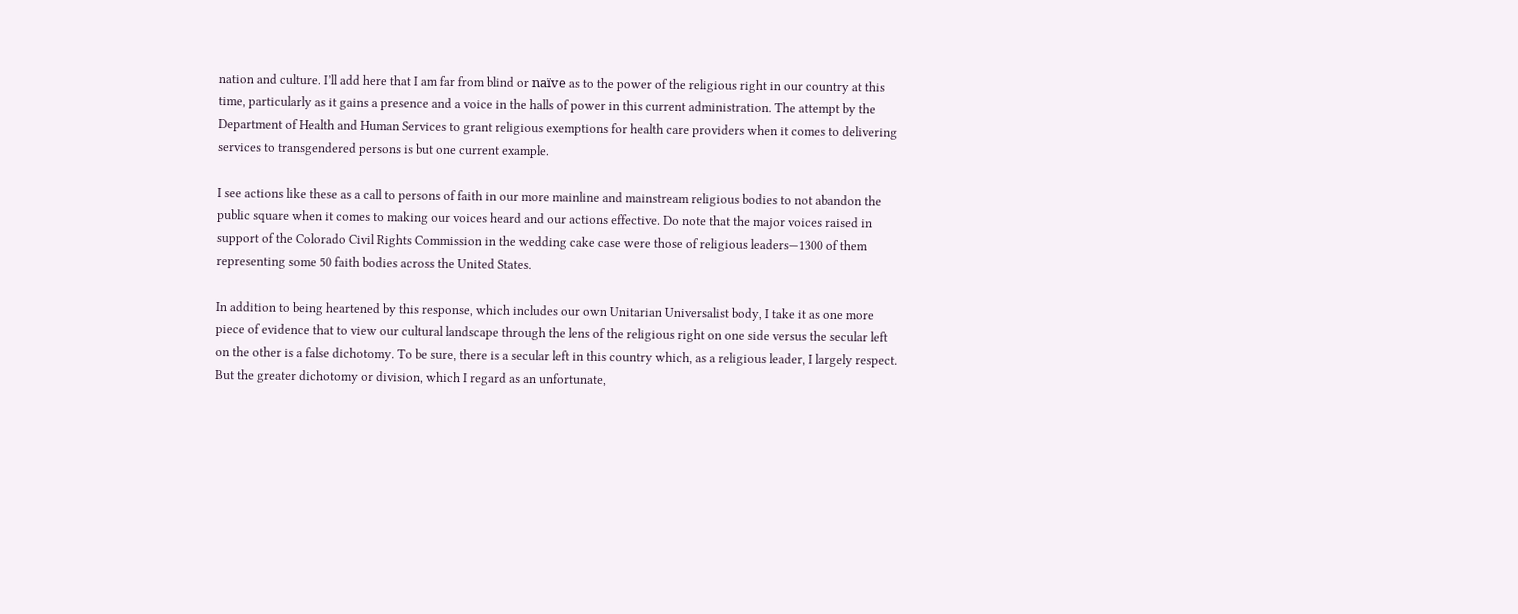nation and culture. I’ll add here that I am far from blind or naïve as to the power of the religious right in our country at this time, particularly as it gains a presence and a voice in the halls of power in this current administration. The attempt by the Department of Health and Human Services to grant religious exemptions for health care providers when it comes to delivering services to transgendered persons is but one current example.

I see actions like these as a call to persons of faith in our more mainline and mainstream religious bodies to not abandon the public square when it comes to making our voices heard and our actions effective. Do note that the major voices raised in support of the Colorado Civil Rights Commission in the wedding cake case were those of religious leaders—1300 of them representing some 50 faith bodies across the United States.

In addition to being heartened by this response, which includes our own Unitarian Universalist body, I take it as one more piece of evidence that to view our cultural landscape through the lens of the religious right on one side versus the secular left on the other is a false dichotomy. To be sure, there is a secular left in this country which, as a religious leader, I largely respect. But the greater dichotomy or division, which I regard as an unfortunate,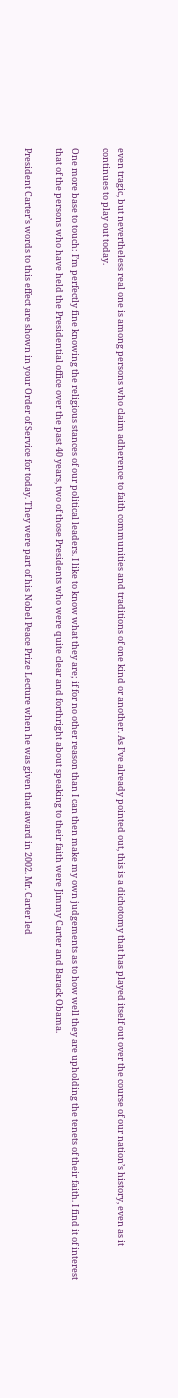even tragic, but nevertheless real one is among persons who claim adherence to faith communities and traditions of one kind or another. As I’ve already pointed out, this is a dichotomy that has played itself out over the course of our nation’s history, even as it continues to play out today.

One more base to touch: I’m perfectly fine knowing the religious stances of our political leaders. I like to know what they are; if for no other reason than I can then make my own judgements as to how well they are upholding the tenets of their faith. I find it of interest that of the persons who have held the Presidential office over the past 40 years, two of those Presidents who were quite clear and forthright about speaking to their faith were Jimmy Carter and Barack Obama.

President Carter’s words to this effect are shown in your Order of Service for today. They were part of his Nobel Peace Prize Lecture when he was given that award in 2002. Mr. Carter led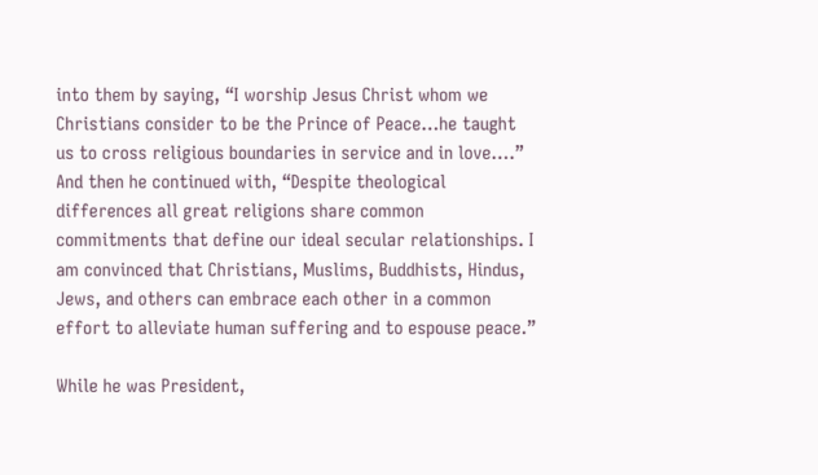into them by saying, “I worship Jesus Christ whom we Christians consider to be the Prince of Peace…he taught us to cross religious boundaries in service and in love….” And then he continued with, “Despite theological differences all great religions share common commitments that define our ideal secular relationships. I am convinced that Christians, Muslims, Buddhists, Hindus, Jews, and others can embrace each other in a common effort to alleviate human suffering and to espouse peace.”

While he was President,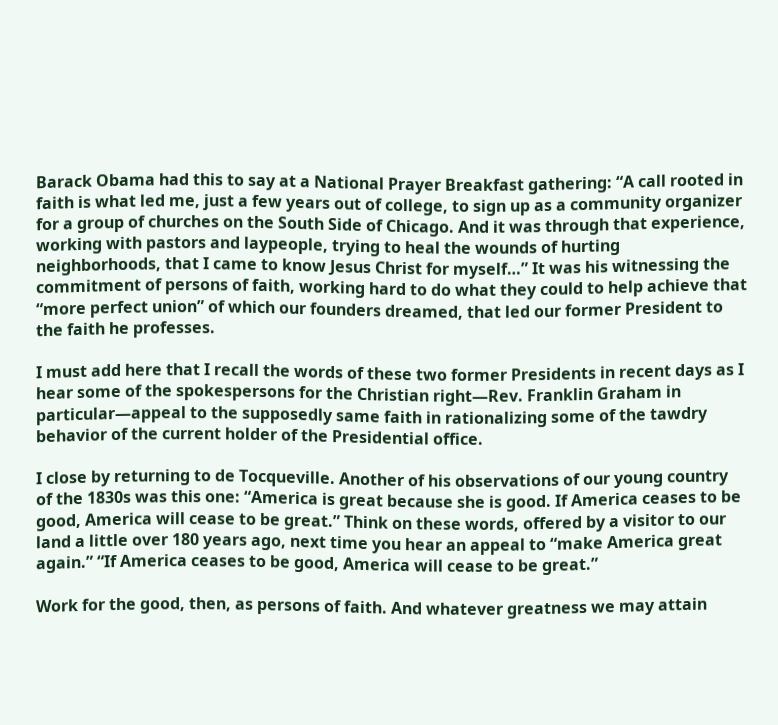Barack Obama had this to say at a National Prayer Breakfast gathering: “A call rooted in faith is what led me, just a few years out of college, to sign up as a community organizer for a group of churches on the South Side of Chicago. And it was through that experience, working with pastors and laypeople, trying to heal the wounds of hurting neighborhoods, that I came to know Jesus Christ for myself…” It was his witnessing the commitment of persons of faith, working hard to do what they could to help achieve that “more perfect union” of which our founders dreamed, that led our former President to the faith he professes.

I must add here that I recall the words of these two former Presidents in recent days as I hear some of the spokespersons for the Christian right—Rev. Franklin Graham in particular—appeal to the supposedly same faith in rationalizing some of the tawdry behavior of the current holder of the Presidential office.

I close by returning to de Tocqueville. Another of his observations of our young country of the 1830s was this one: “America is great because she is good. If America ceases to be good, America will cease to be great.” Think on these words, offered by a visitor to our land a little over 180 years ago, next time you hear an appeal to “make America great again.” “If America ceases to be good, America will cease to be great.”

Work for the good, then, as persons of faith. And whatever greatness we may attain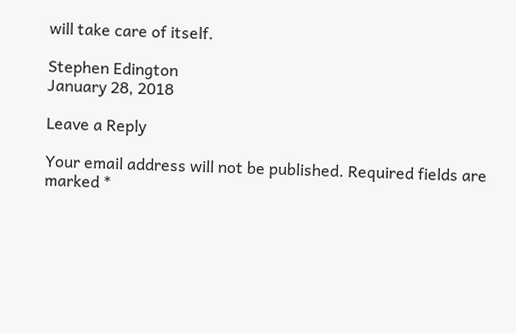will take care of itself.

Stephen Edington
January 28, 2018

Leave a Reply

Your email address will not be published. Required fields are marked *